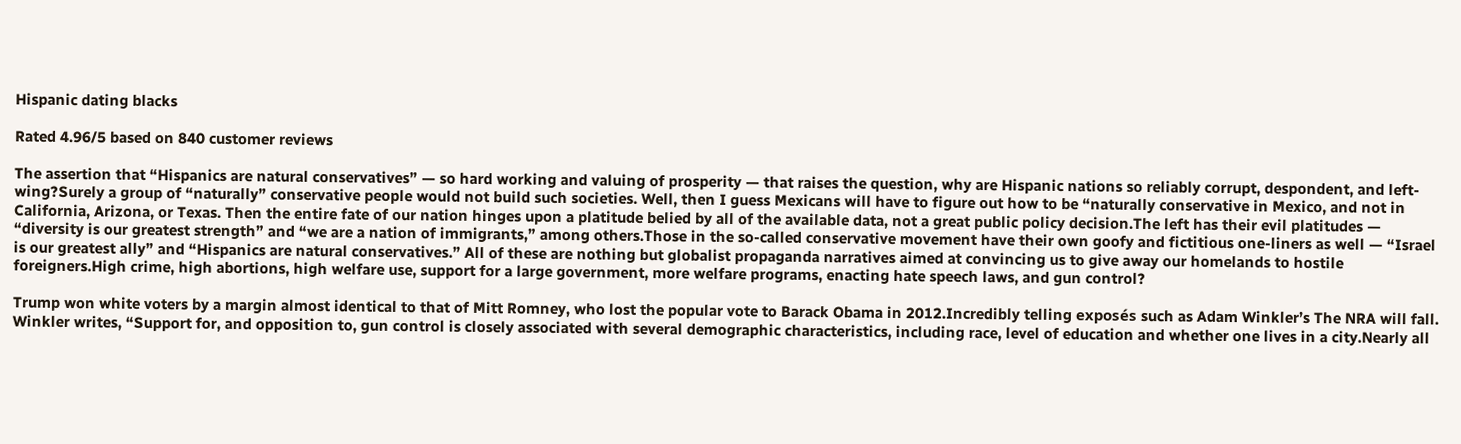Hispanic dating blacks

Rated 4.96/5 based on 840 customer reviews

The assertion that “Hispanics are natural conservatives” — so hard working and valuing of prosperity — that raises the question, why are Hispanic nations so reliably corrupt, despondent, and left-wing?Surely a group of “naturally” conservative people would not build such societies. Well, then I guess Mexicans will have to figure out how to be “naturally conservative in Mexico, and not in California, Arizona, or Texas. Then the entire fate of our nation hinges upon a platitude belied by all of the available data, not a great public policy decision.The left has their evil platitudes — “diversity is our greatest strength” and “we are a nation of immigrants,” among others.Those in the so-called conservative movement have their own goofy and fictitious one-liners as well — “Israel is our greatest ally” and “Hispanics are natural conservatives.” All of these are nothing but globalist propaganda narratives aimed at convincing us to give away our homelands to hostile foreigners.High crime, high abortions, high welfare use, support for a large government, more welfare programs, enacting hate speech laws, and gun control?

Trump won white voters by a margin almost identical to that of Mitt Romney, who lost the popular vote to Barack Obama in 2012.Incredibly telling exposés such as Adam Winkler’s The NRA will fall. Winkler writes, “Support for, and opposition to, gun control is closely associated with several demographic characteristics, including race, level of education and whether one lives in a city.Nearly all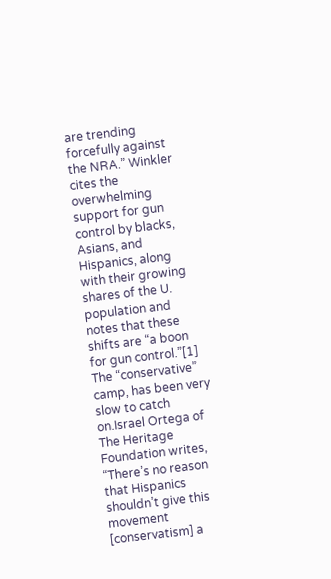are trending forcefully against the NRA.” Winkler cites the overwhelming support for gun control by blacks, Asians, and Hispanics, along with their growing shares of the U. population and notes that these shifts are “a boon for gun control.”[1] The “conservative” camp, has been very slow to catch on.Israel Ortega of The Heritage Foundation writes, “There’s no reason that Hispanics shouldn’t give this movement [conservatism] a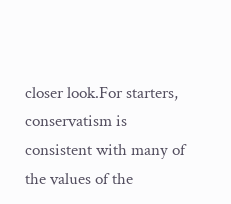closer look.For starters, conservatism is consistent with many of the values of the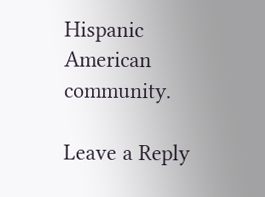Hispanic American community.

Leave a Reply